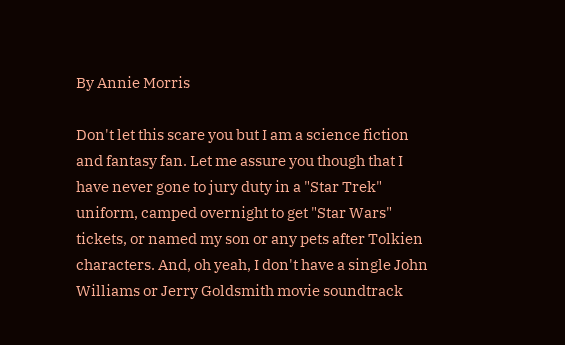By Annie Morris

Don't let this scare you but I am a science fiction and fantasy fan. Let me assure you though that I have never gone to jury duty in a "Star Trek" uniform, camped overnight to get "Star Wars" tickets, or named my son or any pets after Tolkien characters. And, oh yeah, I don't have a single John Williams or Jerry Goldsmith movie soundtrack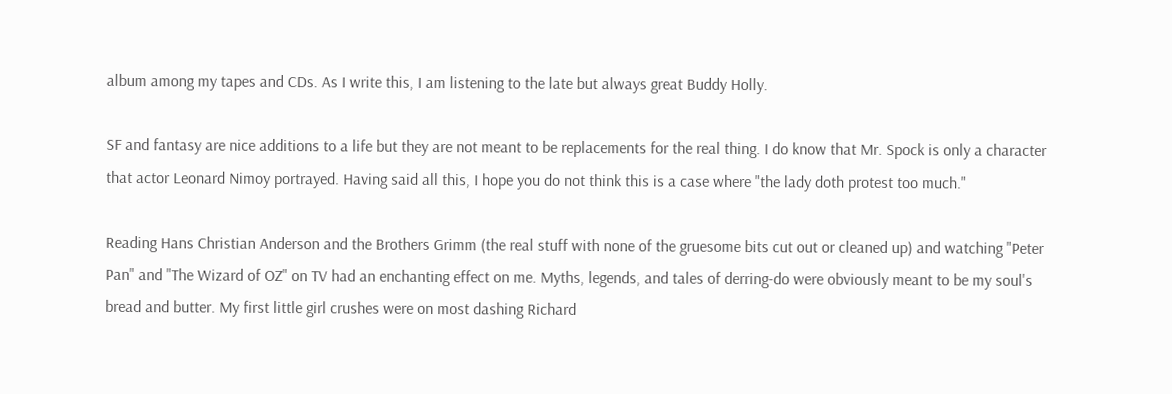album among my tapes and CDs. As I write this, I am listening to the late but always great Buddy Holly.

SF and fantasy are nice additions to a life but they are not meant to be replacements for the real thing. I do know that Mr. Spock is only a character that actor Leonard Nimoy portrayed. Having said all this, I hope you do not think this is a case where "the lady doth protest too much."

Reading Hans Christian Anderson and the Brothers Grimm (the real stuff with none of the gruesome bits cut out or cleaned up) and watching "Peter Pan" and "The Wizard of OZ" on TV had an enchanting effect on me. Myths, legends, and tales of derring-do were obviously meant to be my soul's bread and butter. My first little girl crushes were on most dashing Richard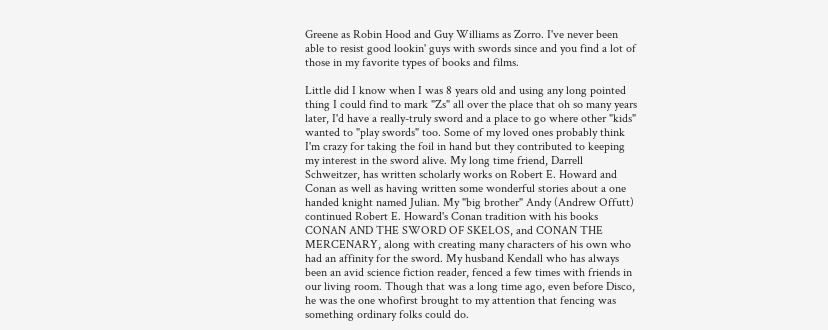Greene as Robin Hood and Guy Williams as Zorro. I've never been able to resist good lookin' guys with swords since and you find a lot of those in my favorite types of books and films.

Little did I know when I was 8 years old and using any long pointed thing I could find to mark "Zs" all over the place that oh so many years later, I'd have a really-truly sword and a place to go where other "kids" wanted to "play swords" too. Some of my loved ones probably think I'm crazy for taking the foil in hand but they contributed to keeping my interest in the sword alive. My long time friend, Darrell Schweitzer, has written scholarly works on Robert E. Howard and Conan as well as having written some wonderful stories about a one handed knight named Julian. My "big brother" Andy (Andrew Offutt) continued Robert E. Howard's Conan tradition with his books CONAN AND THE SWORD OF SKELOS, and CONAN THE MERCENARY, along with creating many characters of his own who had an affinity for the sword. My husband Kendall who has always been an avid science fiction reader, fenced a few times with friends in our living room. Though that was a long time ago, even before Disco, he was the one whofirst brought to my attention that fencing was something ordinary folks could do.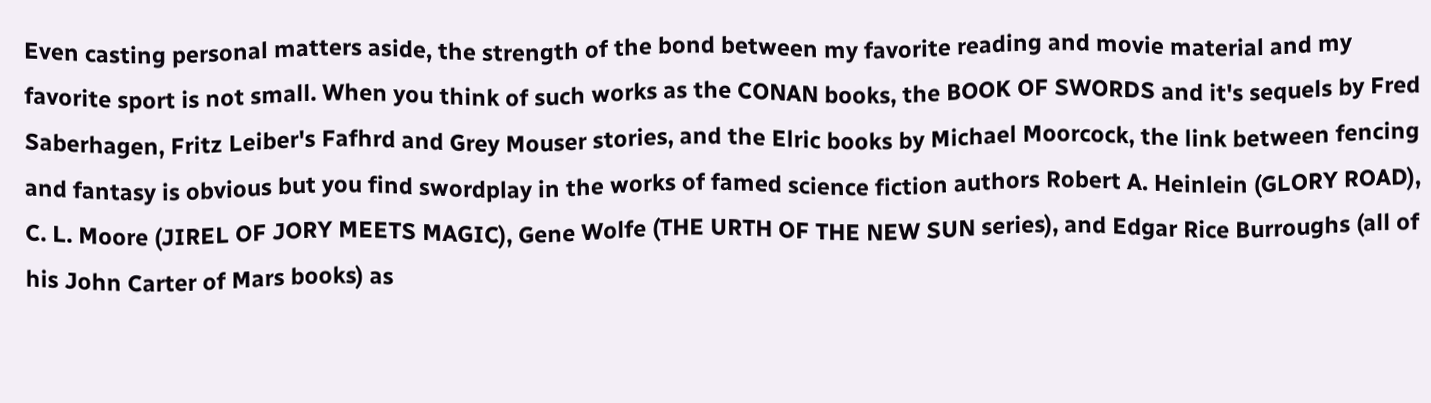Even casting personal matters aside, the strength of the bond between my favorite reading and movie material and my favorite sport is not small. When you think of such works as the CONAN books, the BOOK OF SWORDS and it's sequels by Fred Saberhagen, Fritz Leiber's Fafhrd and Grey Mouser stories, and the Elric books by Michael Moorcock, the link between fencing and fantasy is obvious but you find swordplay in the works of famed science fiction authors Robert A. Heinlein (GLORY ROAD), C. L. Moore (JIREL OF JORY MEETS MAGIC), Gene Wolfe (THE URTH OF THE NEW SUN series), and Edgar Rice Burroughs (all of his John Carter of Mars books) as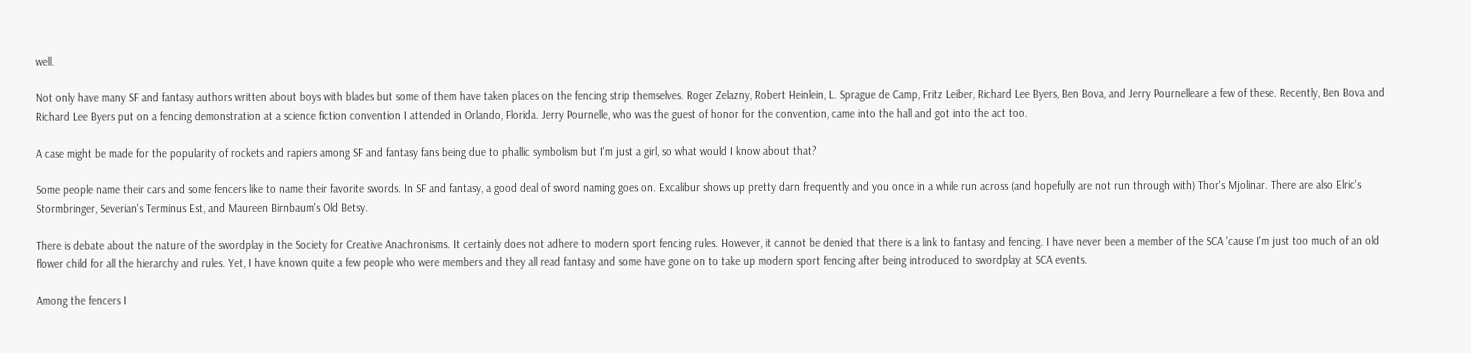well.

Not only have many SF and fantasy authors written about boys with blades but some of them have taken places on the fencing strip themselves. Roger Zelazny, Robert Heinlein, L. Sprague de Camp, Fritz Leiber, Richard Lee Byers, Ben Bova, and Jerry Pournelleare a few of these. Recently, Ben Bova and Richard Lee Byers put on a fencing demonstration at a science fiction convention I attended in Orlando, Florida. Jerry Pournelle, who was the guest of honor for the convention, came into the hall and got into the act too.

A case might be made for the popularity of rockets and rapiers among SF and fantasy fans being due to phallic symbolism but I'm just a girl, so what would I know about that?

Some people name their cars and some fencers like to name their favorite swords. In SF and fantasy, a good deal of sword naming goes on. Excalibur shows up pretty darn frequently and you once in a while run across (and hopefully are not run through with) Thor's Mjolinar. There are also Elric's Stormbringer, Severian's Terminus Est, and Maureen Birnbaum's Old Betsy.

There is debate about the nature of the swordplay in the Society for Creative Anachronisms. It certainly does not adhere to modern sport fencing rules. However, it cannot be denied that there is a link to fantasy and fencing. I have never been a member of the SCA 'cause I'm just too much of an old flower child for all the hierarchy and rules. Yet, I have known quite a few people who were members and they all read fantasy and some have gone on to take up modern sport fencing after being introduced to swordplay at SCA events.

Among the fencers I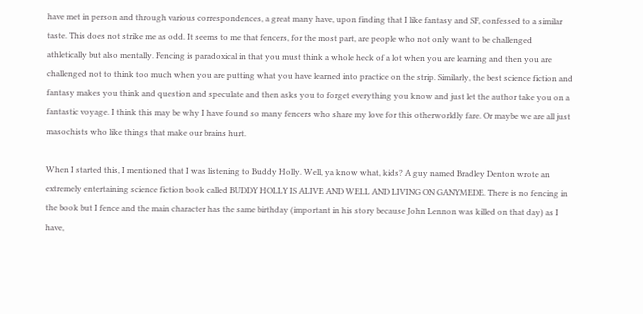have met in person and through various correspondences, a great many have, upon finding that I like fantasy and SF, confessed to a similar taste. This does not strike me as odd. It seems to me that fencers, for the most part, are people who not only want to be challenged athletically but also mentally. Fencing is paradoxical in that you must think a whole heck of a lot when you are learning and then you are challenged not to think too much when you are putting what you have learned into practice on the strip. Similarly, the best science fiction and fantasy makes you think and question and speculate and then asks you to forget everything you know and just let the author take you on a fantastic voyage. I think this may be why I have found so many fencers who share my love for this otherworldly fare. Or maybe we are all just masochists who like things that make our brains hurt.

When I started this, I mentioned that I was listening to Buddy Holly. Well, ya know what, kids? A guy named Bradley Denton wrote an extremely entertaining science fiction book called BUDDY HOLLY IS ALIVE AND WELL AND LIVING ON GANYMEDE. There is no fencing in the book but I fence and the main character has the same birthday (important in his story because John Lennon was killed on that day) as I have,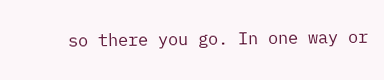so there you go. In one way or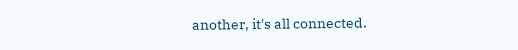another, it's all connected.